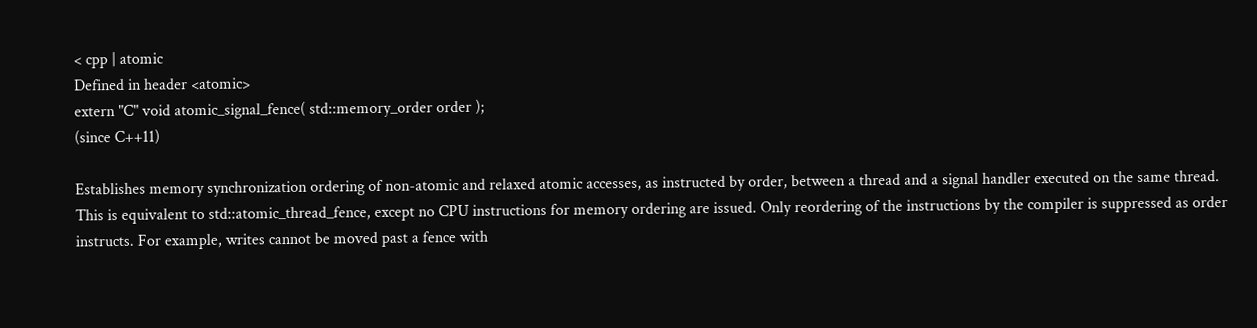< cpp | atomic
Defined in header <atomic>
extern "C" void atomic_signal_fence( std::memory_order order );
(since C++11)

Establishes memory synchronization ordering of non-atomic and relaxed atomic accesses, as instructed by order, between a thread and a signal handler executed on the same thread. This is equivalent to std::atomic_thread_fence, except no CPU instructions for memory ordering are issued. Only reordering of the instructions by the compiler is suppressed as order instructs. For example, writes cannot be moved past a fence with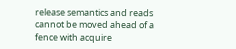release semantics and reads cannot be moved ahead of a fence with acquire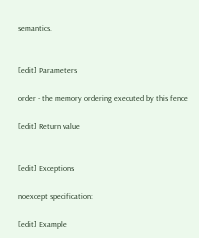semantics.


[edit] Parameters

order - the memory ordering executed by this fence

[edit] Return value


[edit] Exceptions

noexcept specification:

[edit] Example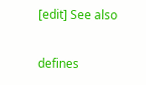[edit] See also

defines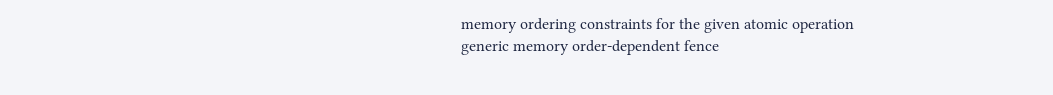memory ordering constraints for the given atomic operation
generic memory order-dependent fence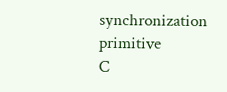synchronization primitive
C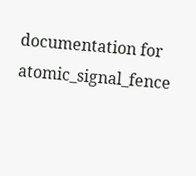documentation for atomic_signal_fence